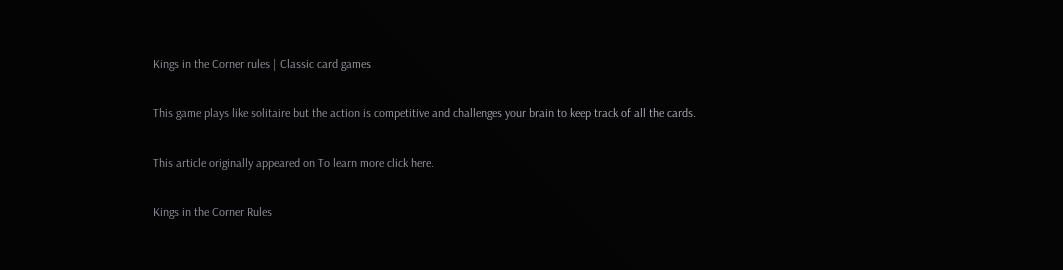Kings in the Corner rules | Classic card games

This game plays like solitaire but the action is competitive and challenges your brain to keep track of all the cards.

This article originally appeared on To learn more click here.

Kings in the Corner Rules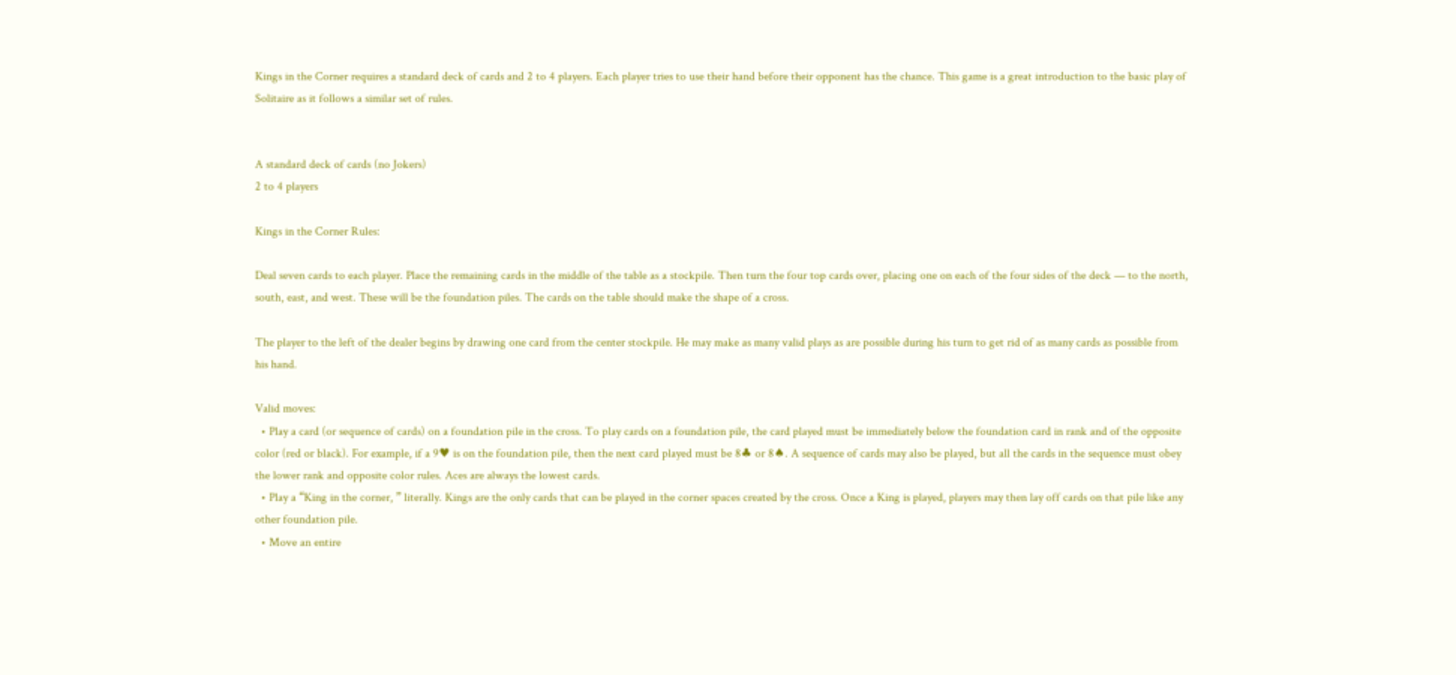Kings in the Corner requires a standard deck of cards and 2 to 4 players. Each player tries to use their hand before their opponent has the chance. This game is a great introduction to the basic play of Solitaire as it follows a similar set of rules.


A standard deck of cards (no Jokers)
2 to 4 players

Kings in the Corner Rules:

Deal seven cards to each player. Place the remaining cards in the middle of the table as a stockpile. Then turn the four top cards over, placing one on each of the four sides of the deck — to the north, south, east, and west. These will be the foundation piles. The cards on the table should make the shape of a cross.

The player to the left of the dealer begins by drawing one card from the center stockpile. He may make as many valid plays as are possible during his turn to get rid of as many cards as possible from his hand.

Valid moves:
  • Play a card (or sequence of cards) on a foundation pile in the cross. To play cards on a foundation pile, the card played must be immediately below the foundation card in rank and of the opposite color (red or black). For example, if a 9♥ is on the foundation pile, then the next card played must be 8♣ or 8♠. A sequence of cards may also be played, but all the cards in the sequence must obey the lower rank and opposite color rules. Aces are always the lowest cards.
  • Play a “King in the corner, ” literally. Kings are the only cards that can be played in the corner spaces created by the cross. Once a King is played, players may then lay off cards on that pile like any other foundation pile.
  • Move an entire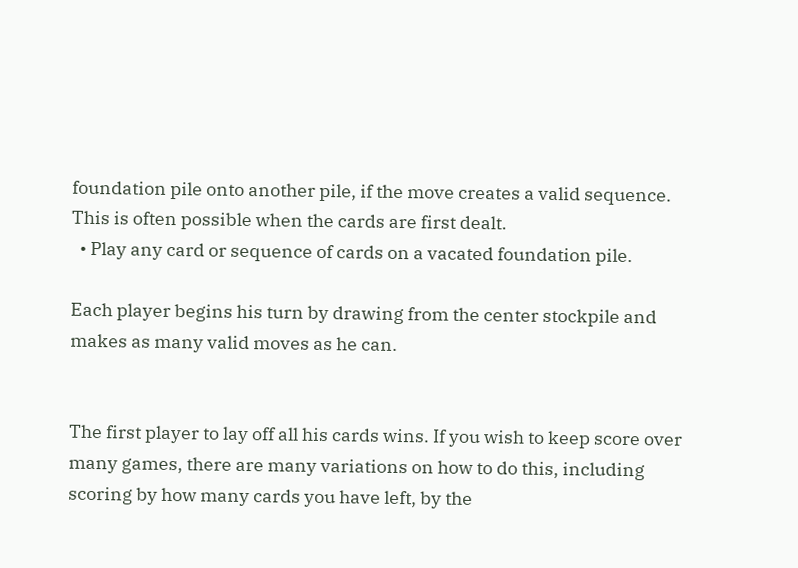foundation pile onto another pile, if the move creates a valid sequence. This is often possible when the cards are first dealt.
  • Play any card or sequence of cards on a vacated foundation pile.

Each player begins his turn by drawing from the center stockpile and makes as many valid moves as he can.


The first player to lay off all his cards wins. If you wish to keep score over many games, there are many variations on how to do this, including scoring by how many cards you have left, by the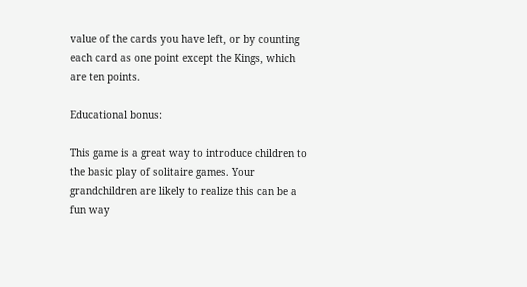value of the cards you have left, or by counting each card as one point except the Kings, which are ten points.

Educational bonus:

This game is a great way to introduce children to the basic play of solitaire games. Your grandchildren are likely to realize this can be a fun way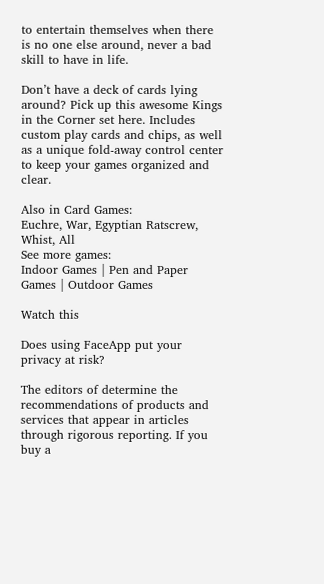to entertain themselves when there is no one else around, never a bad skill to have in life.

Don’t have a deck of cards lying around? Pick up this awesome Kings in the Corner set here. Includes custom play cards and chips, as well as a unique fold-away control center to keep your games organized and clear.

Also in Card Games:
Euchre, War, Egyptian Ratscrew, Whist, All
See more games:
Indoor Games | Pen and Paper Games | Outdoor Games

Watch this

Does using FaceApp put your privacy at risk?

The editors of determine the recommendations of products and services that appear in articles through rigorous reporting. If you buy a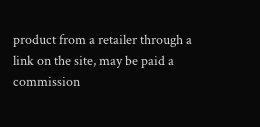product from a retailer through a link on the site, may be paid a commission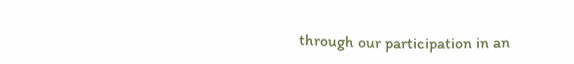through our participation in an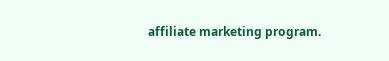affiliate marketing program.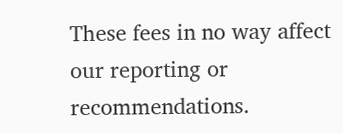These fees in no way affect our reporting or recommendations.